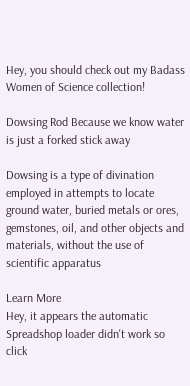Hey, you should check out my Badass Women of Science collection!

Dowsing Rod Because we know water is just a forked stick away

Dowsing is a type of divination employed in attempts to locate ground water, buried metals or ores, gemstones, oil, and other objects and materials, without the use of scientific apparatus

Learn More
Hey, it appears the automatic Spreadshop loader didn't work so click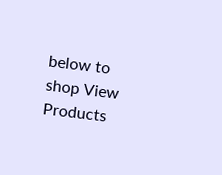below to shop View Products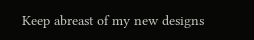Keep abreast of my new designs